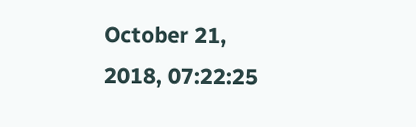October 21, 2018, 07:22:25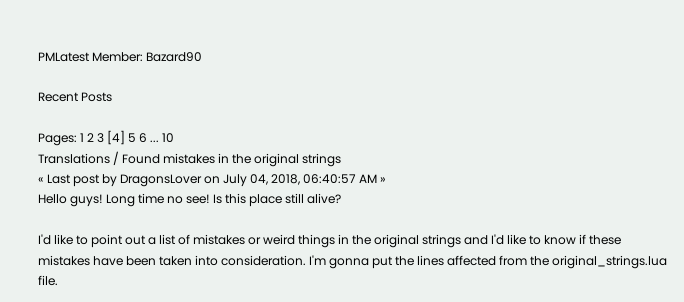PMLatest Member: Bazard90

Recent Posts

Pages: 1 2 3 [4] 5 6 ... 10
Translations / Found mistakes in the original strings
« Last post by DragonsLover on July 04, 2018, 06:40:57 AM »
Hello guys! Long time no see! Is this place still alive?

I'd like to point out a list of mistakes or weird things in the original strings and I'd like to know if these mistakes have been taken into consideration. I'm gonna put the lines affected from the original_strings.lua file.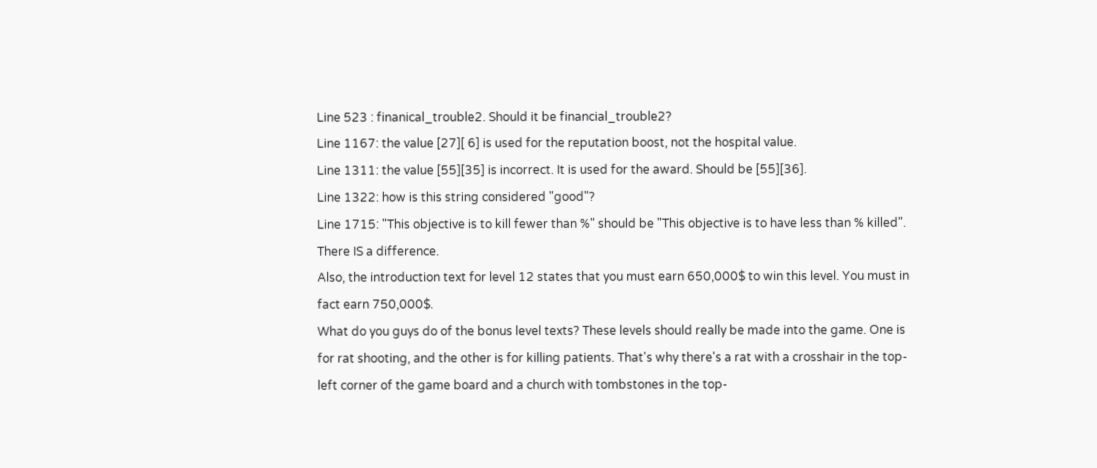Line 523 : finanical_trouble2. Should it be financial_trouble2?
Line 1167: the value [27][ 6] is used for the reputation boost, not the hospital value.
Line 1311: the value [55][35] is incorrect. It is used for the award. Should be [55][36].
Line 1322: how is this string considered "good"?
Line 1715: "This objective is to kill fewer than %" should be "This objective is to have less than % killed". There IS a difference.
Also, the introduction text for level 12 states that you must earn 650,000$ to win this level. You must in fact earn 750,000$.
What do you guys do of the bonus level texts? These levels should really be made into the game. One is for rat shooting, and the other is for killing patients. That's why there's a rat with a crosshair in the top-left corner of the game board and a church with tombstones in the top-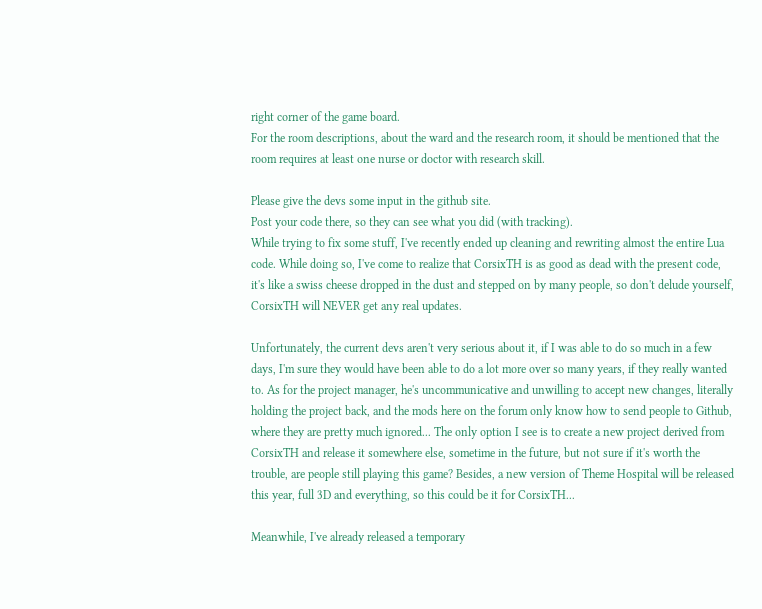right corner of the game board.
For the room descriptions, about the ward and the research room, it should be mentioned that the room requires at least one nurse or doctor with research skill.

Please give the devs some input in the github site.
Post your code there, so they can see what you did (with tracking).
While trying to fix some stuff, I've recently ended up cleaning and rewriting almost the entire Lua code. While doing so, I've come to realize that CorsixTH is as good as dead with the present code, it's like a swiss cheese dropped in the dust and stepped on by many people, so don't delude yourself, CorsixTH will NEVER get any real updates.

Unfortunately, the current devs aren't very serious about it, if I was able to do so much in a few days, I'm sure they would have been able to do a lot more over so many years, if they really wanted to. As for the project manager, he's uncommunicative and unwilling to accept new changes, literally holding the project back, and the mods here on the forum only know how to send people to Github, where they are pretty much ignored... The only option I see is to create a new project derived from CorsixTH and release it somewhere else, sometime in the future, but not sure if it's worth the trouble, are people still playing this game? Besides, a new version of Theme Hospital will be released this year, full 3D and everything, so this could be it for CorsixTH...

Meanwhile, I've already released a temporary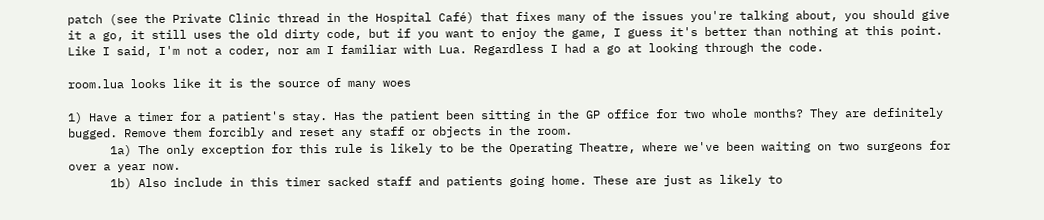patch (see the Private Clinic thread in the Hospital Café) that fixes many of the issues you're talking about, you should give it a go, it still uses the old dirty code, but if you want to enjoy the game, I guess it's better than nothing at this point.
Like I said, I'm not a coder, nor am I familiar with Lua. Regardless I had a go at looking through the code.

room.lua looks like it is the source of many woes

1) Have a timer for a patient's stay. Has the patient been sitting in the GP office for two whole months? They are definitely bugged. Remove them forcibly and reset any staff or objects in the room.
      1a) The only exception for this rule is likely to be the Operating Theatre, where we've been waiting on two surgeons for over a year now.
      1b) Also include in this timer sacked staff and patients going home. These are just as likely to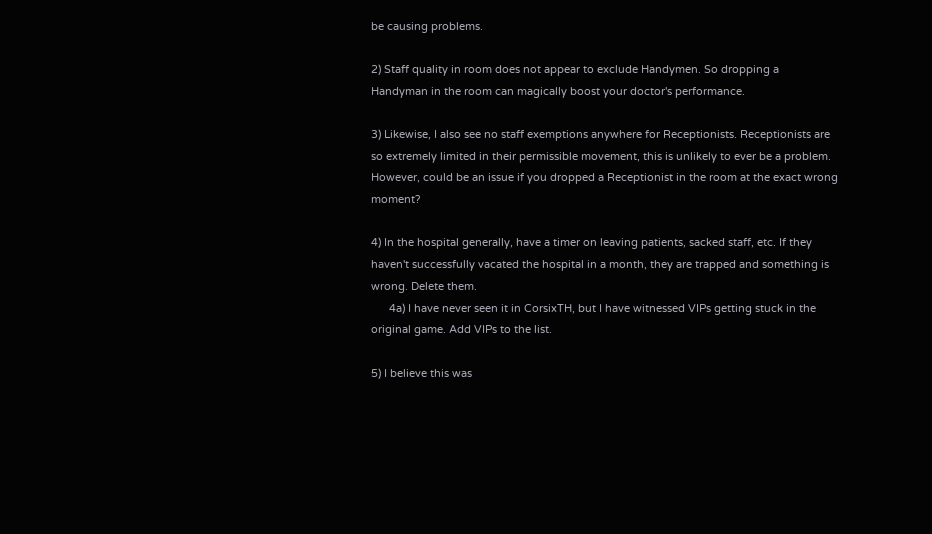be causing problems.

2) Staff quality in room does not appear to exclude Handymen. So dropping a Handyman in the room can magically boost your doctor's performance.

3) Likewise, I also see no staff exemptions anywhere for Receptionists. Receptionists are so extremely limited in their permissible movement, this is unlikely to ever be a problem. However, could be an issue if you dropped a Receptionist in the room at the exact wrong moment?

4) In the hospital generally, have a timer on leaving patients, sacked staff, etc. If they haven't successfully vacated the hospital in a month, they are trapped and something is wrong. Delete them.
      4a) I have never seen it in CorsixTH, but I have witnessed VIPs getting stuck in the original game. Add VIPs to the list.

5) I believe this was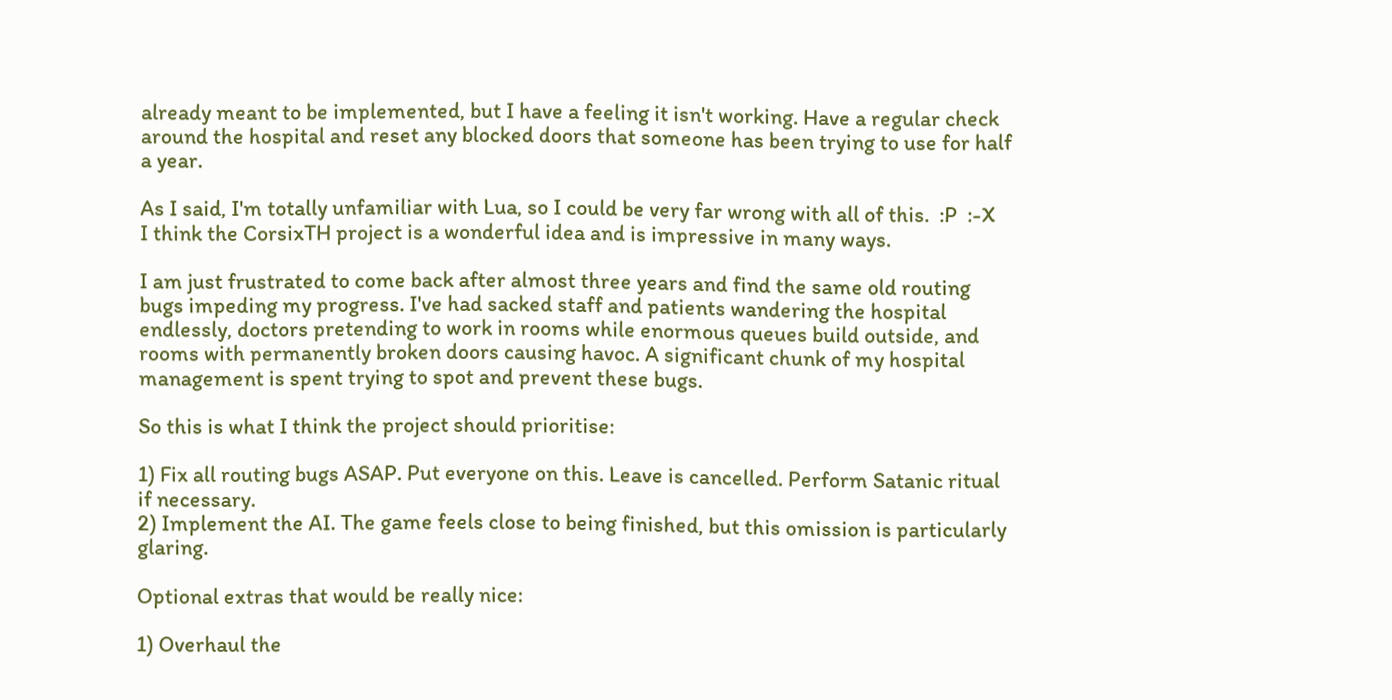already meant to be implemented, but I have a feeling it isn't working. Have a regular check around the hospital and reset any blocked doors that someone has been trying to use for half a year.

As I said, I'm totally unfamiliar with Lua, so I could be very far wrong with all of this.  :P  :-X
I think the CorsixTH project is a wonderful idea and is impressive in many ways.

I am just frustrated to come back after almost three years and find the same old routing bugs impeding my progress. I've had sacked staff and patients wandering the hospital endlessly, doctors pretending to work in rooms while enormous queues build outside, and rooms with permanently broken doors causing havoc. A significant chunk of my hospital management is spent trying to spot and prevent these bugs.

So this is what I think the project should prioritise:

1) Fix all routing bugs ASAP. Put everyone on this. Leave is cancelled. Perform Satanic ritual if necessary.
2) Implement the AI. The game feels close to being finished, but this omission is particularly glaring.

Optional extras that would be really nice:

1) Overhaul the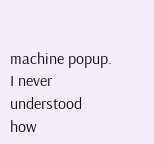machine popup. I never understood how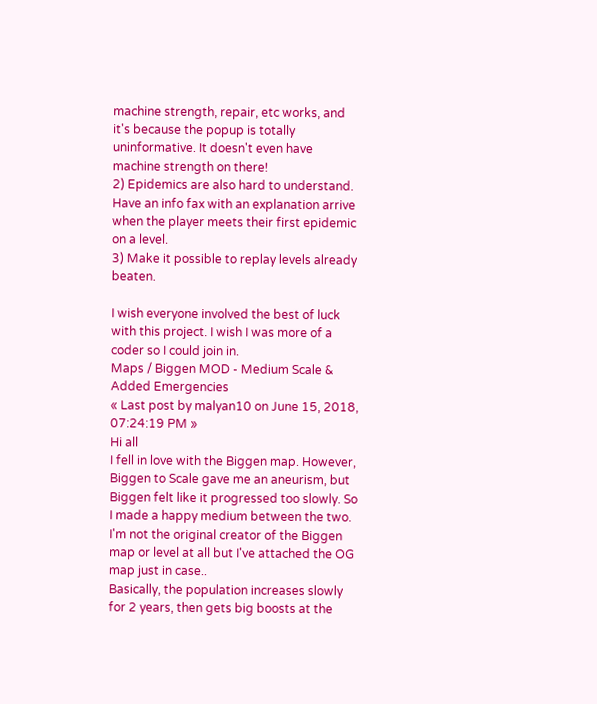machine strength, repair, etc works, and it's because the popup is totally uninformative. It doesn't even have machine strength on there!
2) Epidemics are also hard to understand. Have an info fax with an explanation arrive when the player meets their first epidemic on a level.
3) Make it possible to replay levels already beaten.

I wish everyone involved the best of luck with this project. I wish I was more of a coder so I could join in.
Maps / Biggen MOD - Medium Scale & Added Emergencies
« Last post by malyan10 on June 15, 2018, 07:24:19 PM »
Hi all
I fell in love with the Biggen map. However, Biggen to Scale gave me an aneurism, but Biggen felt like it progressed too slowly. So I made a happy medium between the two. I'm not the original creator of the Biggen map or level at all but I've attached the OG map just in case..
Basically, the population increases slowly for 2 years, then gets big boosts at the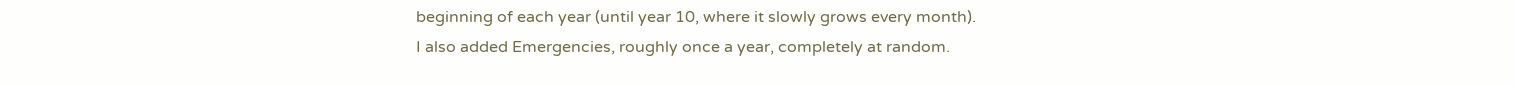beginning of each year (until year 10, where it slowly grows every month).
I also added Emergencies, roughly once a year, completely at random.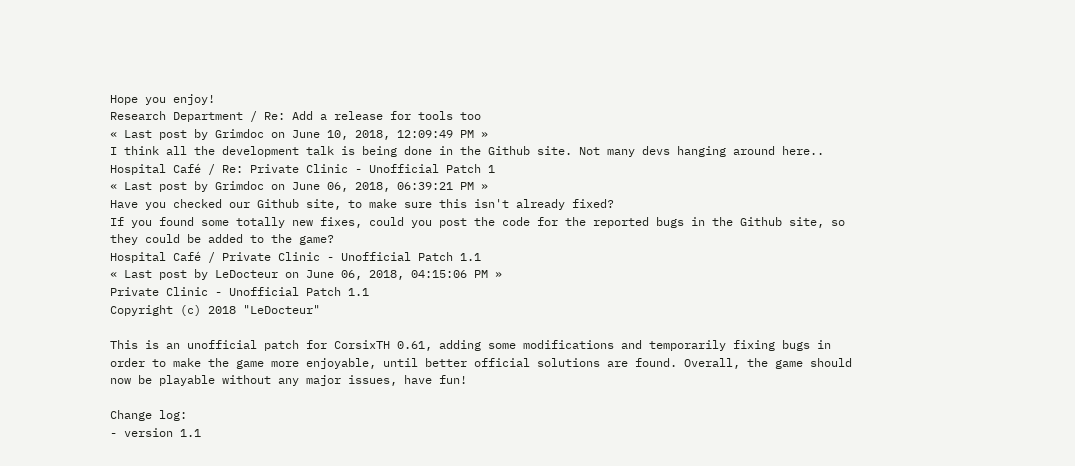Hope you enjoy!
Research Department / Re: Add a release for tools too
« Last post by Grimdoc on June 10, 2018, 12:09:49 PM »
I think all the development talk is being done in the Github site. Not many devs hanging around here..
Hospital Café / Re: Private Clinic - Unofficial Patch 1
« Last post by Grimdoc on June 06, 2018, 06:39:21 PM »
Have you checked our Github site, to make sure this isn't already fixed?
If you found some totally new fixes, could you post the code for the reported bugs in the Github site, so they could be added to the game?
Hospital Café / Private Clinic - Unofficial Patch 1.1
« Last post by LeDocteur on June 06, 2018, 04:15:06 PM »
Private Clinic - Unofficial Patch 1.1
Copyright (c) 2018 "LeDocteur"

This is an unofficial patch for CorsixTH 0.61, adding some modifications and temporarily fixing bugs in order to make the game more enjoyable, until better official solutions are found. Overall, the game should now be playable without any major issues, have fun!

Change log:
- version 1.1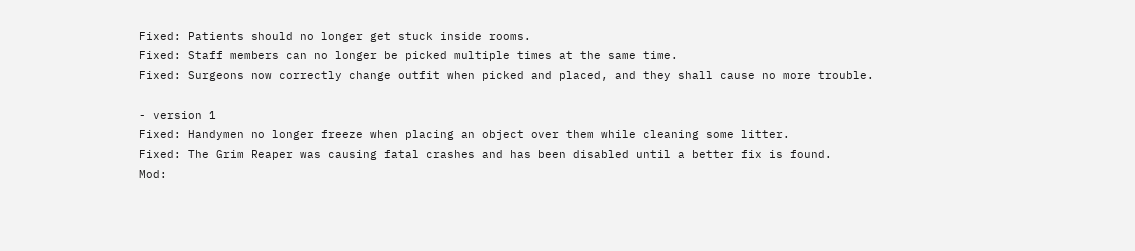Fixed: Patients should no longer get stuck inside rooms.
Fixed: Staff members can no longer be picked multiple times at the same time.
Fixed: Surgeons now correctly change outfit when picked and placed, and they shall cause no more trouble.

- version 1
Fixed: Handymen no longer freeze when placing an object over them while cleaning some litter.
Fixed: The Grim Reaper was causing fatal crashes and has been disabled until a better fix is found.
Mod: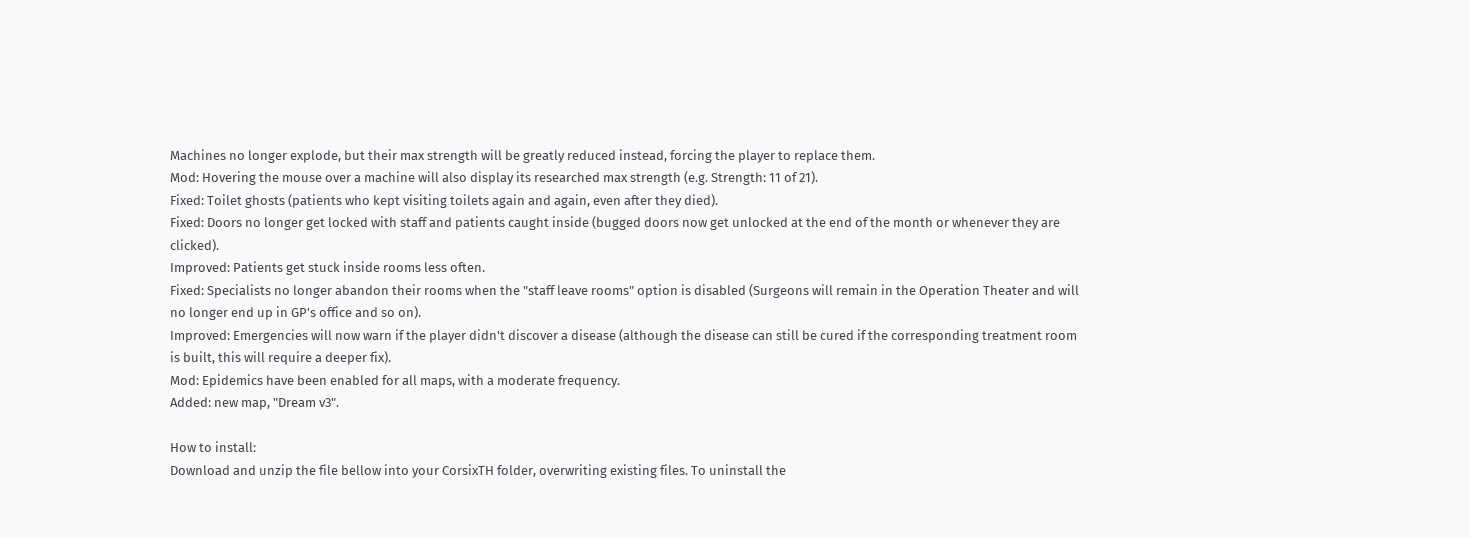Machines no longer explode, but their max strength will be greatly reduced instead, forcing the player to replace them.
Mod: Hovering the mouse over a machine will also display its researched max strength (e.g. Strength: 11 of 21).
Fixed: Toilet ghosts (patients who kept visiting toilets again and again, even after they died).
Fixed: Doors no longer get locked with staff and patients caught inside (bugged doors now get unlocked at the end of the month or whenever they are clicked).
Improved: Patients get stuck inside rooms less often.
Fixed: Specialists no longer abandon their rooms when the "staff leave rooms" option is disabled (Surgeons will remain in the Operation Theater and will no longer end up in GP's office and so on).
Improved: Emergencies will now warn if the player didn't discover a disease (although the disease can still be cured if the corresponding treatment room is built, this will require a deeper fix).
Mod: Epidemics have been enabled for all maps, with a moderate frequency.
Added: new map, "Dream v3".

How to install:
Download and unzip the file bellow into your CorsixTH folder, overwriting existing files. To uninstall the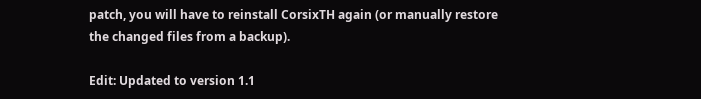patch, you will have to reinstall CorsixTH again (or manually restore the changed files from a backup).

Edit: Updated to version 1.1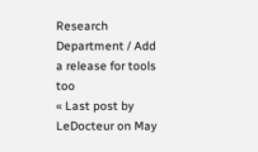Research Department / Add a release for tools too
« Last post by LeDocteur on May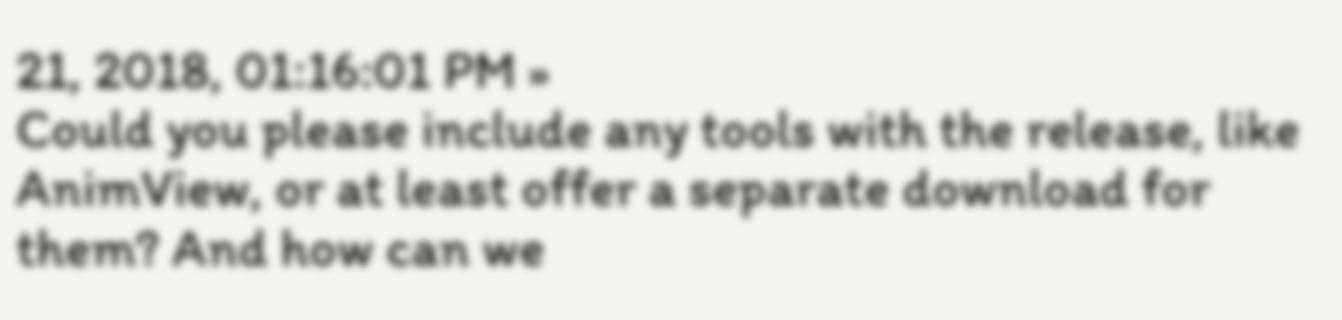21, 2018, 01:16:01 PM »
Could you please include any tools with the release, like AnimView, or at least offer a separate download for them? And how can we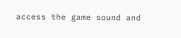access the game sound and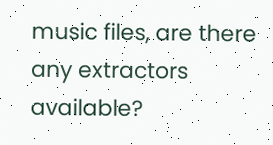music files, are there any extractors available?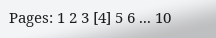Pages: 1 2 3 [4] 5 6 ... 10